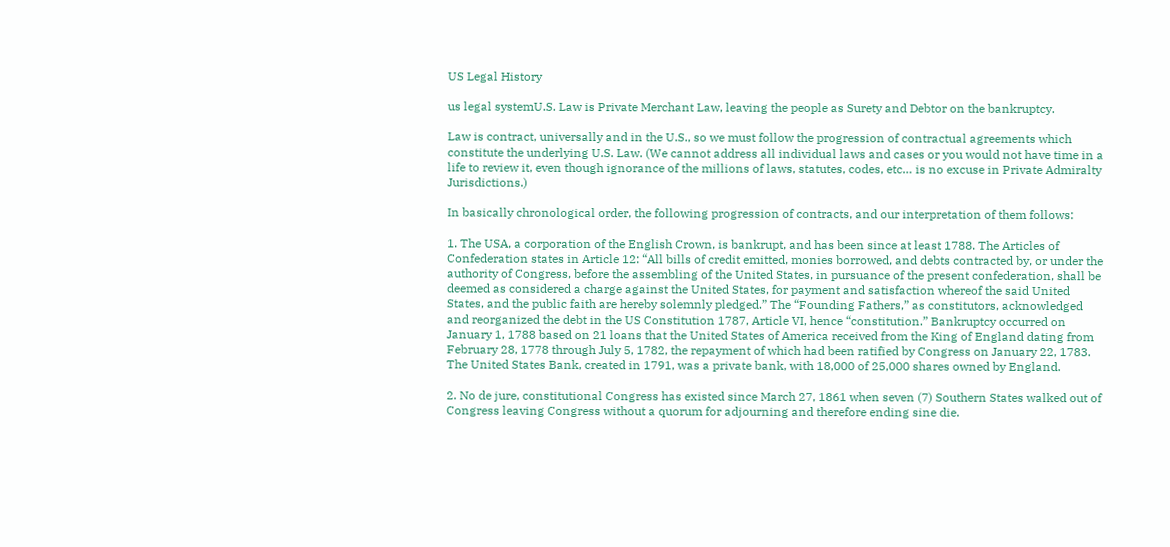US Legal History

us legal systemU.S. Law is Private Merchant Law, leaving the people as Surety and Debtor on the bankruptcy.

Law is contract, universally and in the U.S., so we must follow the progression of contractual agreements which constitute the underlying U.S. Law. (We cannot address all individual laws and cases or you would not have time in a life to review it, even though ignorance of the millions of laws, statutes, codes, etc… is no excuse in Private Admiralty Jurisdictions.)

In basically chronological order, the following progression of contracts, and our interpretation of them follows:

1. The USA, a corporation of the English Crown, is bankrupt, and has been since at least 1788. The Articles of Confederation states in Article 12: “All bills of credit emitted, monies borrowed, and debts contracted by, or under the authority of Congress, before the assembling of the United States, in pursuance of the present confederation, shall be deemed as considered a charge against the United States, for payment and satisfaction whereof the said United States, and the public faith are hereby solemnly pledged.” The “Founding Fathers,” as constitutors, acknowledged and reorganized the debt in the US Constitution 1787, Article VI, hence “constitution.” Bankruptcy occurred on January 1, 1788 based on 21 loans that the United States of America received from the King of England dating from February 28, 1778 through July 5, 1782, the repayment of which had been ratified by Congress on January 22, 1783. The United States Bank, created in 1791, was a private bank, with 18,000 of 25,000 shares owned by England.

2. No de jure, constitutional Congress has existed since March 27, 1861 when seven (7) Southern States walked out of Congress leaving Congress without a quorum for adjourning and therefore ending sine die.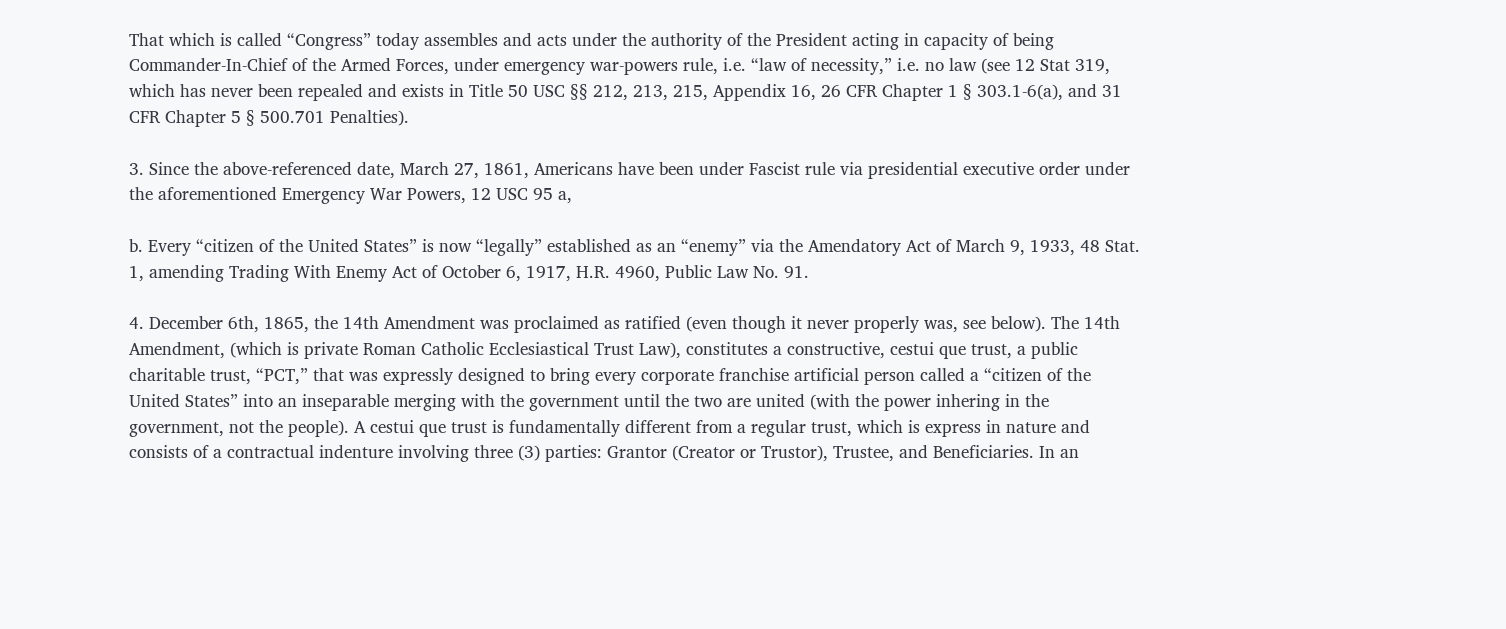That which is called “Congress” today assembles and acts under the authority of the President acting in capacity of being Commander-In-Chief of the Armed Forces, under emergency war-powers rule, i.e. “law of necessity,” i.e. no law (see 12 Stat 319, which has never been repealed and exists in Title 50 USC §§ 212, 213, 215, Appendix 16, 26 CFR Chapter 1 § 303.1-6(a), and 31 CFR Chapter 5 § 500.701 Penalties).

3. Since the above-referenced date, March 27, 1861, Americans have been under Fascist rule via presidential executive order under the aforementioned Emergency War Powers, 12 USC 95 a,

b. Every “citizen of the United States” is now “legally” established as an “enemy” via the Amendatory Act of March 9, 1933, 48 Stat. 1, amending Trading With Enemy Act of October 6, 1917, H.R. 4960, Public Law No. 91.

4. December 6th, 1865, the 14th Amendment was proclaimed as ratified (even though it never properly was, see below). The 14th Amendment, (which is private Roman Catholic Ecclesiastical Trust Law), constitutes a constructive, cestui que trust, a public charitable trust, “PCT,” that was expressly designed to bring every corporate franchise artificial person called a “citizen of the United States” into an inseparable merging with the government until the two are united (with the power inhering in the government, not the people). A cestui que trust is fundamentally different from a regular trust, which is express in nature and consists of a contractual indenture involving three (3) parties: Grantor (Creator or Trustor), Trustee, and Beneficiaries. In an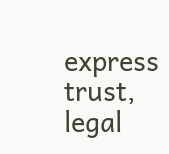express trust, legal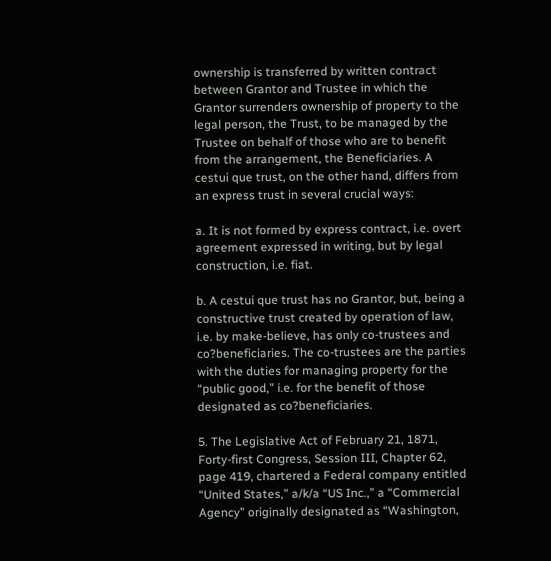ownership is transferred by written contract between Grantor and Trustee in which the Grantor surrenders ownership of property to the legal person, the Trust, to be managed by the Trustee on behalf of those who are to benefit from the arrangement, the Beneficiaries. A cestui que trust, on the other hand, differs from an express trust in several crucial ways:

a. It is not formed by express contract, i.e. overt agreement expressed in writing, but by legal construction, i.e. fiat.

b. A cestui que trust has no Grantor, but, being a constructive trust created by operation of law, i.e. by make-believe, has only co-trustees and co?beneficiaries. The co-trustees are the parties with the duties for managing property for the “public good,” i.e. for the benefit of those designated as co?beneficiaries.

5. The Legislative Act of February 21, 1871, Forty-first Congress, Session III, Chapter 62, page 419, chartered a Federal company entitled “United States,” a/k/a “US Inc.,” a “Commercial Agency” originally designated as “Washington,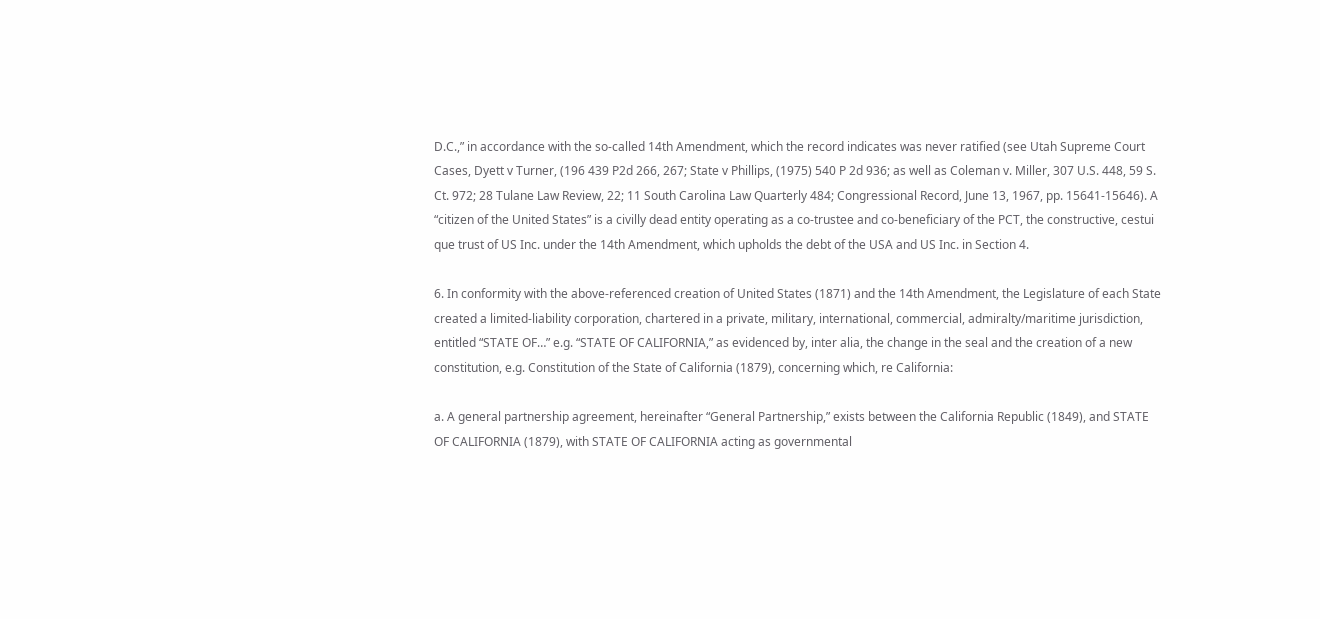D.C.,” in accordance with the so-called 14th Amendment, which the record indicates was never ratified (see Utah Supreme Court Cases, Dyett v Turner, (196 439 P2d 266, 267; State v Phillips, (1975) 540 P 2d 936; as well as Coleman v. Miller, 307 U.S. 448, 59 S. Ct. 972; 28 Tulane Law Review, 22; 11 South Carolina Law Quarterly 484; Congressional Record, June 13, 1967, pp. 15641-15646). A “citizen of the United States” is a civilly dead entity operating as a co-trustee and co-beneficiary of the PCT, the constructive, cestui que trust of US Inc. under the 14th Amendment, which upholds the debt of the USA and US Inc. in Section 4.

6. In conformity with the above-referenced creation of United States (1871) and the 14th Amendment, the Legislature of each State created a limited-liability corporation, chartered in a private, military, international, commercial, admiralty/maritime jurisdiction, entitled “STATE OF…” e.g. “STATE OF CALIFORNIA,” as evidenced by, inter alia, the change in the seal and the creation of a new constitution, e.g. Constitution of the State of California (1879), concerning which, re California:

a. A general partnership agreement, hereinafter “General Partnership,” exists between the California Republic (1849), and STATE OF CALIFORNIA (1879), with STATE OF CALIFORNIA acting as governmental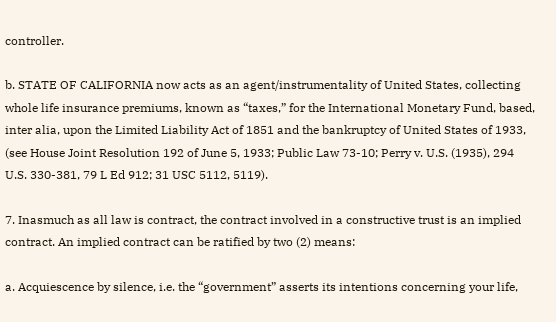controller.

b. STATE OF CALIFORNIA now acts as an agent/instrumentality of United States, collecting whole life insurance premiums, known as “taxes,” for the International Monetary Fund, based, inter alia, upon the Limited Liability Act of 1851 and the bankruptcy of United States of 1933, (see House Joint Resolution 192 of June 5, 1933; Public Law 73-10; Perry v. U.S. (1935), 294 U.S. 330-381, 79 L Ed 912; 31 USC 5112, 5119).

7. Inasmuch as all law is contract, the contract involved in a constructive trust is an implied contract. An implied contract can be ratified by two (2) means:

a. Acquiescence by silence, i.e. the “government” asserts its intentions concerning your life,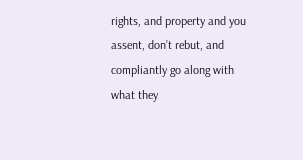rights, and property and you assent, don’t rebut, and compliantly go along with what they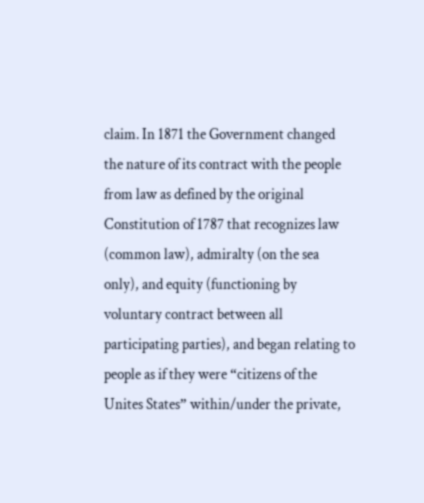claim. In 1871 the Government changed the nature of its contract with the people from law as defined by the original Constitution of 1787 that recognizes law (common law), admiralty (on the sea only), and equity (functioning by voluntary contract between all participating parties), and began relating to people as if they were “citizens of the Unites States” within/under the private,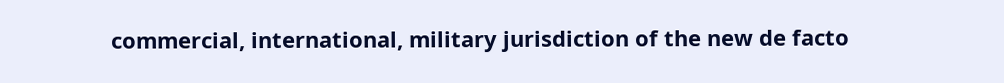commercial, international, military jurisdiction of the new de facto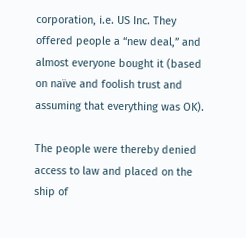corporation, i.e. US Inc. They offered people a “new deal,” and almost everyone bought it (based on naïve and foolish trust and assuming that everything was OK).

The people were thereby denied access to law and placed on the ship of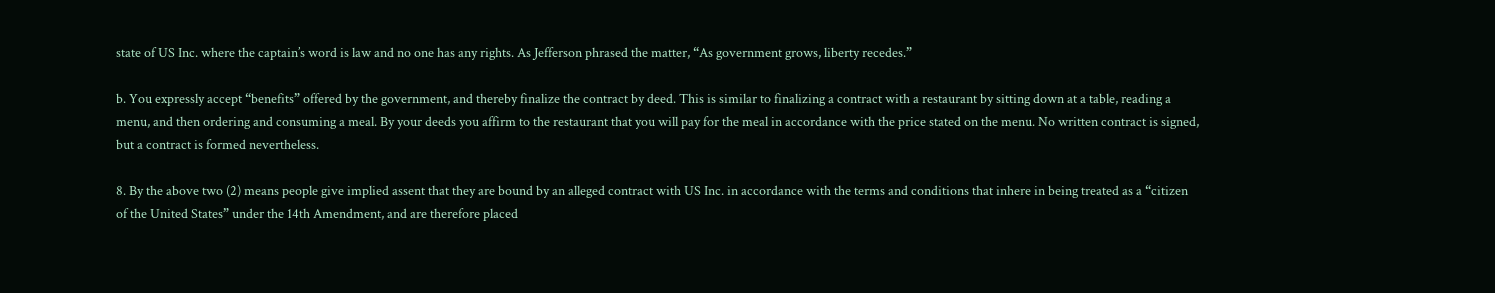state of US Inc. where the captain’s word is law and no one has any rights. As Jefferson phrased the matter, “As government grows, liberty recedes.”

b. You expressly accept “benefits” offered by the government, and thereby finalize the contract by deed. This is similar to finalizing a contract with a restaurant by sitting down at a table, reading a menu, and then ordering and consuming a meal. By your deeds you affirm to the restaurant that you will pay for the meal in accordance with the price stated on the menu. No written contract is signed, but a contract is formed nevertheless.

8. By the above two (2) means people give implied assent that they are bound by an alleged contract with US Inc. in accordance with the terms and conditions that inhere in being treated as a “citizen of the United States” under the 14th Amendment, and are therefore placed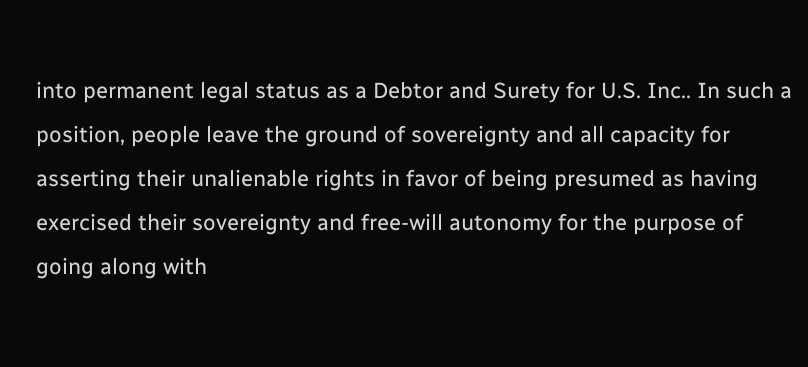into permanent legal status as a Debtor and Surety for U.S. Inc.. In such a position, people leave the ground of sovereignty and all capacity for asserting their unalienable rights in favor of being presumed as having exercised their sovereignty and free-will autonomy for the purpose of going along with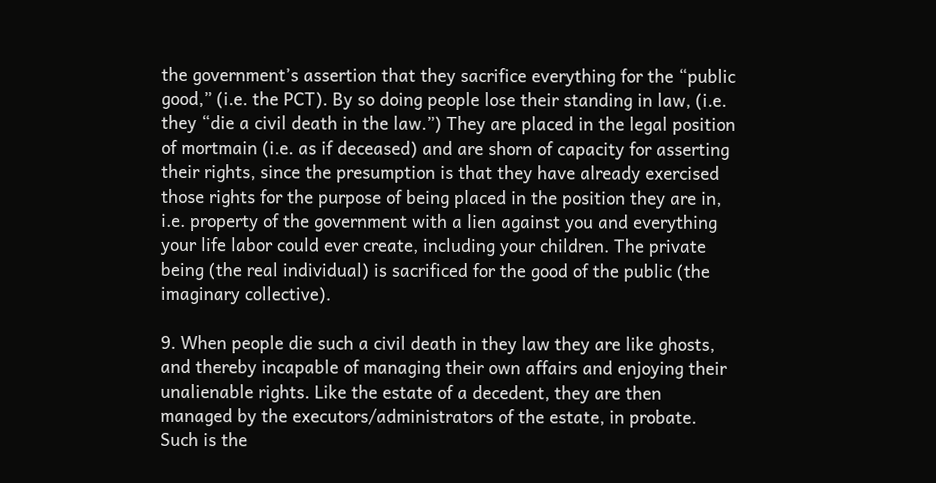the government’s assertion that they sacrifice everything for the “public good,” (i.e. the PCT). By so doing people lose their standing in law, (i.e. they “die a civil death in the law.”) They are placed in the legal position of mortmain (i.e. as if deceased) and are shorn of capacity for asserting their rights, since the presumption is that they have already exercised those rights for the purpose of being placed in the position they are in, i.e. property of the government with a lien against you and everything your life labor could ever create, including your children. The private being (the real individual) is sacrificed for the good of the public (the imaginary collective).

9. When people die such a civil death in they law they are like ghosts, and thereby incapable of managing their own affairs and enjoying their unalienable rights. Like the estate of a decedent, they are then managed by the executors/administrators of the estate, in probate. Such is the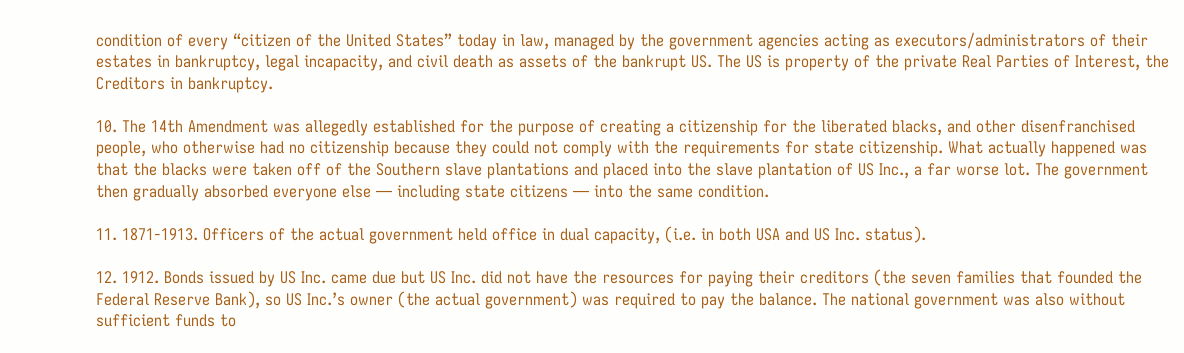condition of every “citizen of the United States” today in law, managed by the government agencies acting as executors/administrators of their estates in bankruptcy, legal incapacity, and civil death as assets of the bankrupt US. The US is property of the private Real Parties of Interest, the Creditors in bankruptcy.

10. The 14th Amendment was allegedly established for the purpose of creating a citizenship for the liberated blacks, and other disenfranchised people, who otherwise had no citizenship because they could not comply with the requirements for state citizenship. What actually happened was that the blacks were taken off of the Southern slave plantations and placed into the slave plantation of US Inc., a far worse lot. The government then gradually absorbed everyone else — including state citizens — into the same condition.

11. 1871-1913. Officers of the actual government held office in dual capacity, (i.e. in both USA and US Inc. status).

12. 1912. Bonds issued by US Inc. came due but US Inc. did not have the resources for paying their creditors (the seven families that founded the Federal Reserve Bank), so US Inc.’s owner (the actual government) was required to pay the balance. The national government was also without sufficient funds to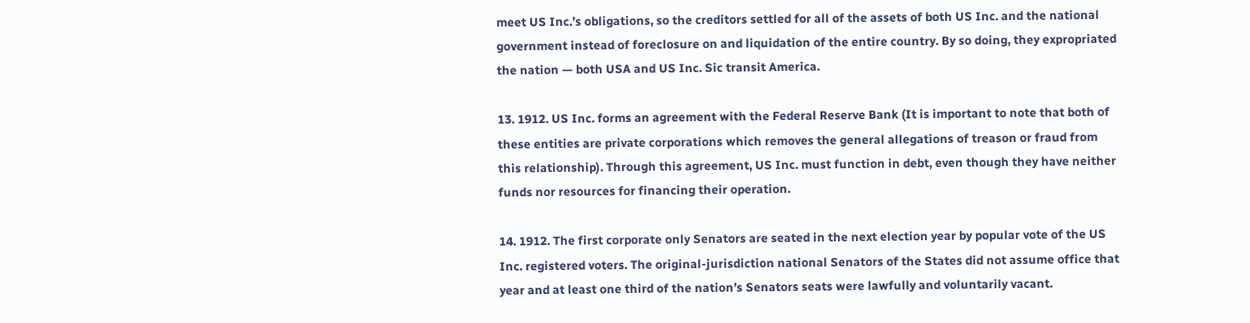meet US Inc.’s obligations, so the creditors settled for all of the assets of both US Inc. and the national government instead of foreclosure on and liquidation of the entire country. By so doing, they expropriated the nation — both USA and US Inc. Sic transit America.

13. 1912. US Inc. forms an agreement with the Federal Reserve Bank (It is important to note that both of these entities are private corporations which removes the general allegations of treason or fraud from this relationship). Through this agreement, US Inc. must function in debt, even though they have neither funds nor resources for financing their operation.

14. 1912. The first corporate only Senators are seated in the next election year by popular vote of the US Inc. registered voters. The original-jurisdiction national Senators of the States did not assume office that year and at least one third of the nation’s Senators seats were lawfully and voluntarily vacant.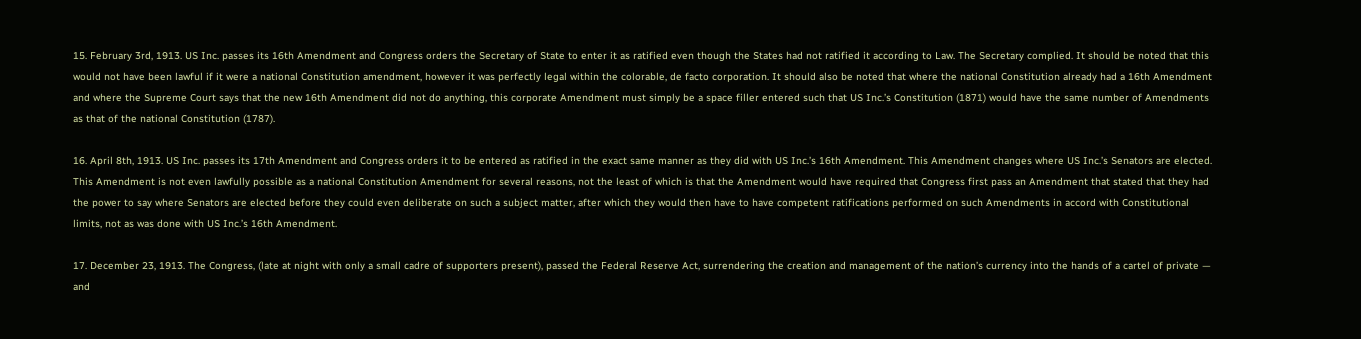15. February 3rd, 1913. US Inc. passes its 16th Amendment and Congress orders the Secretary of State to enter it as ratified even though the States had not ratified it according to Law. The Secretary complied. It should be noted that this would not have been lawful if it were a national Constitution amendment, however it was perfectly legal within the colorable, de facto corporation. It should also be noted that where the national Constitution already had a 16th Amendment and where the Supreme Court says that the new 16th Amendment did not do anything, this corporate Amendment must simply be a space filler entered such that US Inc.’s Constitution (1871) would have the same number of Amendments as that of the national Constitution (1787).

16. April 8th, 1913. US Inc. passes its 17th Amendment and Congress orders it to be entered as ratified in the exact same manner as they did with US Inc.’s 16th Amendment. This Amendment changes where US Inc.’s Senators are elected. This Amendment is not even lawfully possible as a national Constitution Amendment for several reasons, not the least of which is that the Amendment would have required that Congress first pass an Amendment that stated that they had the power to say where Senators are elected before they could even deliberate on such a subject matter, after which they would then have to have competent ratifications performed on such Amendments in accord with Constitutional limits, not as was done with US Inc.’s 16th Amendment.

17. December 23, 1913. The Congress, (late at night with only a small cadre of supporters present), passed the Federal Reserve Act, surrendering the creation and management of the nation’s currency into the hands of a cartel of private — and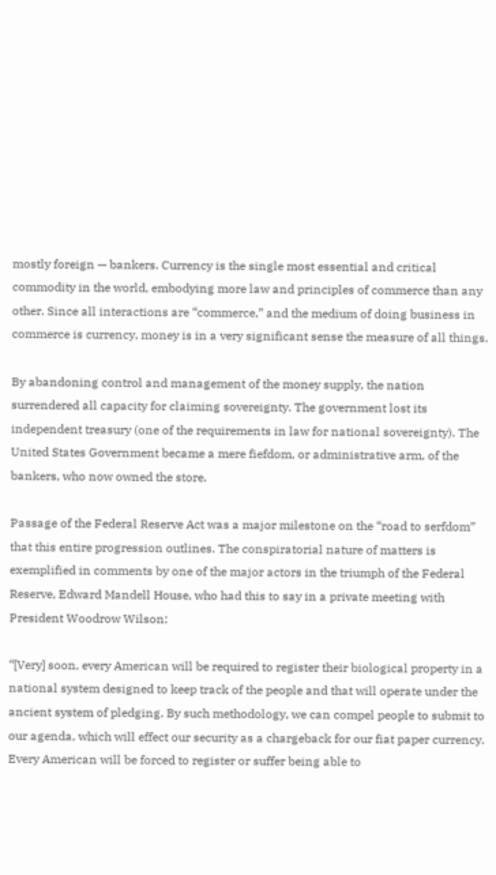mostly foreign — bankers. Currency is the single most essential and critical commodity in the world, embodying more law and principles of commerce than any other. Since all interactions are “commerce,” and the medium of doing business in commerce is currency, money is in a very significant sense the measure of all things.

By abandoning control and management of the money supply, the nation surrendered all capacity for claiming sovereignty. The government lost its independent treasury (one of the requirements in law for national sovereignty). The United States Government became a mere fiefdom, or administrative arm, of the bankers, who now owned the store.

Passage of the Federal Reserve Act was a major milestone on the “road to serfdom” that this entire progression outlines. The conspiratorial nature of matters is exemplified in comments by one of the major actors in the triumph of the Federal Reserve, Edward Mandell House, who had this to say in a private meeting with President Woodrow Wilson:

“[Very] soon, every American will be required to register their biological property in a national system designed to keep track of the people and that will operate under the ancient system of pledging. By such methodology, we can compel people to submit to our agenda, which will effect our security as a chargeback for our fiat paper currency. Every American will be forced to register or suffer being able to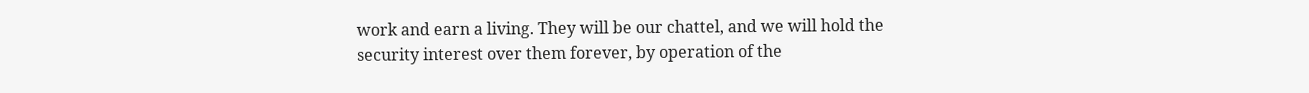work and earn a living. They will be our chattel, and we will hold the security interest over them forever, by operation of the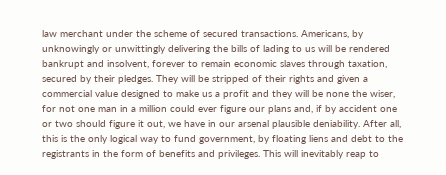law merchant under the scheme of secured transactions. Americans, by unknowingly or unwittingly delivering the bills of lading to us will be rendered bankrupt and insolvent, forever to remain economic slaves through taxation, secured by their pledges. They will be stripped of their rights and given a commercial value designed to make us a profit and they will be none the wiser, for not one man in a million could ever figure our plans and, if by accident one or two should figure it out, we have in our arsenal plausible deniability. After all, this is the only logical way to fund government, by floating liens and debt to the registrants in the form of benefits and privileges. This will inevitably reap to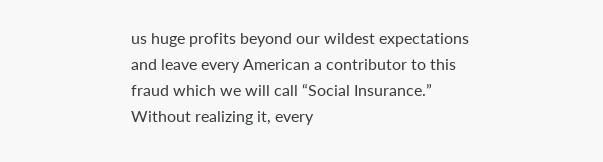us huge profits beyond our wildest expectations and leave every American a contributor to this fraud which we will call “Social Insurance.” Without realizing it, every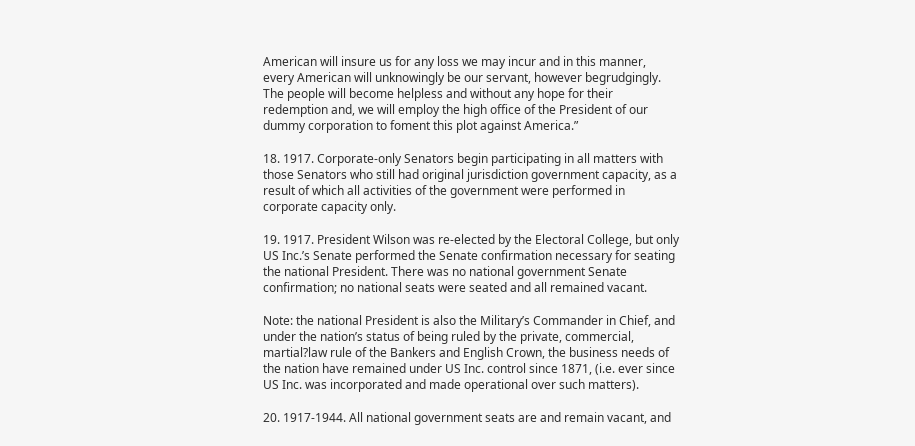American will insure us for any loss we may incur and in this manner, every American will unknowingly be our servant, however begrudgingly. The people will become helpless and without any hope for their redemption and, we will employ the high office of the President of our dummy corporation to foment this plot against America.”

18. 1917. Corporate-only Senators begin participating in all matters with those Senators who still had original jurisdiction government capacity, as a result of which all activities of the government were performed in corporate capacity only.

19. 1917. President Wilson was re-elected by the Electoral College, but only US Inc.’s Senate performed the Senate confirmation necessary for seating the national President. There was no national government Senate confirmation; no national seats were seated and all remained vacant.

Note: the national President is also the Military’s Commander in Chief, and under the nation’s status of being ruled by the private, commercial, martial?law rule of the Bankers and English Crown, the business needs of the nation have remained under US Inc. control since 1871, (i.e. ever since US Inc. was incorporated and made operational over such matters).

20. 1917-1944. All national government seats are and remain vacant, and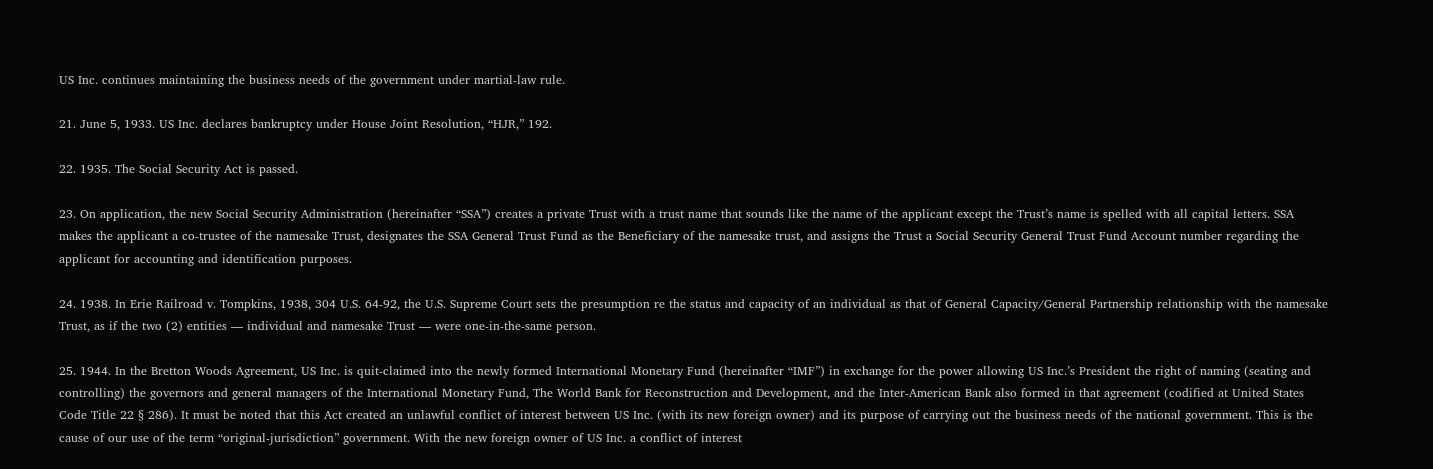US Inc. continues maintaining the business needs of the government under martial-law rule.

21. June 5, 1933. US Inc. declares bankruptcy under House Joint Resolution, “HJR,” 192.

22. 1935. The Social Security Act is passed.

23. On application, the new Social Security Administration (hereinafter “SSA”) creates a private Trust with a trust name that sounds like the name of the applicant except the Trust’s name is spelled with all capital letters. SSA makes the applicant a co-trustee of the namesake Trust, designates the SSA General Trust Fund as the Beneficiary of the namesake trust, and assigns the Trust a Social Security General Trust Fund Account number regarding the applicant for accounting and identification purposes.

24. 1938. In Erie Railroad v. Tompkins, 1938, 304 U.S. 64-92, the U.S. Supreme Court sets the presumption re the status and capacity of an individual as that of General Capacity/General Partnership relationship with the namesake Trust, as if the two (2) entities — individual and namesake Trust — were one-in-the-same person.

25. 1944. In the Bretton Woods Agreement, US Inc. is quit-claimed into the newly formed International Monetary Fund (hereinafter “IMF”) in exchange for the power allowing US Inc.’s President the right of naming (seating and controlling) the governors and general managers of the International Monetary Fund, The World Bank for Reconstruction and Development, and the Inter-American Bank also formed in that agreement (codified at United States Code Title 22 § 286). It must be noted that this Act created an unlawful conflict of interest between US Inc. (with its new foreign owner) and its purpose of carrying out the business needs of the national government. This is the cause of our use of the term “original-jurisdiction” government. With the new foreign owner of US Inc. a conflict of interest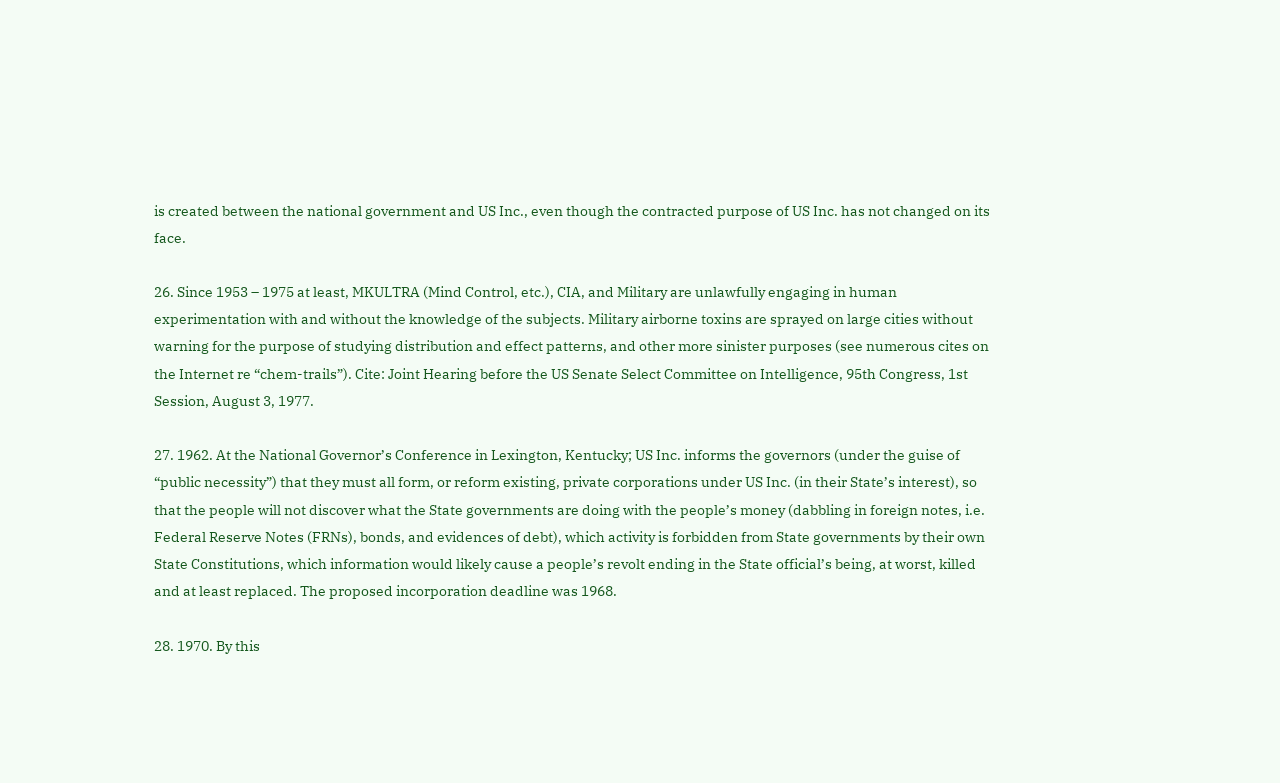is created between the national government and US Inc., even though the contracted purpose of US Inc. has not changed on its face.

26. Since 1953 – 1975 at least, MKULTRA (Mind Control, etc.), CIA, and Military are unlawfully engaging in human experimentation with and without the knowledge of the subjects. Military airborne toxins are sprayed on large cities without warning for the purpose of studying distribution and effect patterns, and other more sinister purposes (see numerous cites on the Internet re “chem-trails”). Cite: Joint Hearing before the US Senate Select Committee on Intelligence, 95th Congress, 1st Session, August 3, 1977.

27. 1962. At the National Governor’s Conference in Lexington, Kentucky; US Inc. informs the governors (under the guise of “public necessity”) that they must all form, or reform existing, private corporations under US Inc. (in their State’s interest), so that the people will not discover what the State governments are doing with the people’s money (dabbling in foreign notes, i.e. Federal Reserve Notes (FRNs), bonds, and evidences of debt), which activity is forbidden from State governments by their own State Constitutions, which information would likely cause a people’s revolt ending in the State official’s being, at worst, killed and at least replaced. The proposed incorporation deadline was 1968.

28. 1970. By this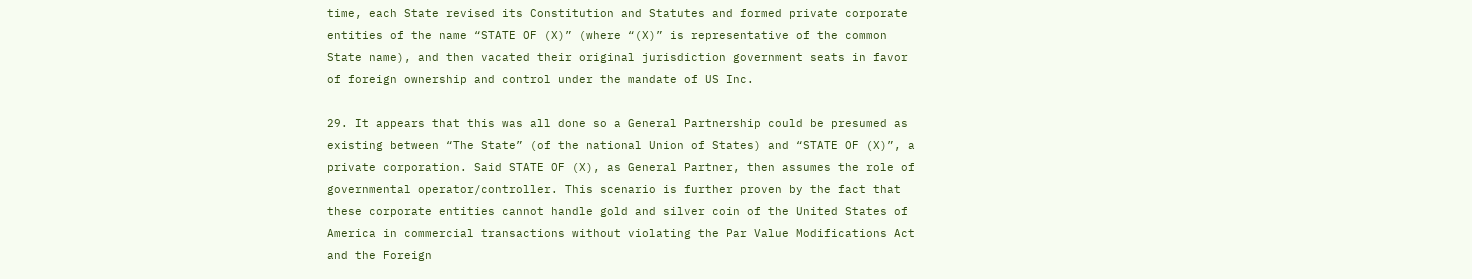time, each State revised its Constitution and Statutes and formed private corporate entities of the name “STATE OF (X)” (where “(X)” is representative of the common State name), and then vacated their original jurisdiction government seats in favor of foreign ownership and control under the mandate of US Inc.

29. It appears that this was all done so a General Partnership could be presumed as existing between “The State” (of the national Union of States) and “STATE OF (X)”, a private corporation. Said STATE OF (X), as General Partner, then assumes the role of governmental operator/controller. This scenario is further proven by the fact that these corporate entities cannot handle gold and silver coin of the United States of America in commercial transactions without violating the Par Value Modifications Act and the Foreign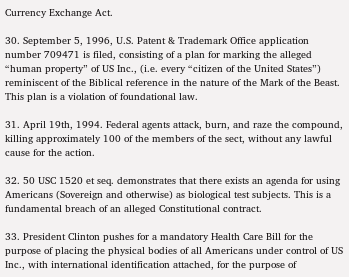Currency Exchange Act.

30. September 5, 1996, U.S. Patent & Trademark Office application number 709471 is filed, consisting of a plan for marking the alleged “human property” of US Inc., (i.e. every “citizen of the United States”) reminiscent of the Biblical reference in the nature of the Mark of the Beast. This plan is a violation of foundational law.

31. April 19th, 1994. Federal agents attack, burn, and raze the compound, killing approximately 100 of the members of the sect, without any lawful cause for the action.

32. 50 USC 1520 et seq. demonstrates that there exists an agenda for using Americans (Sovereign and otherwise) as biological test subjects. This is a fundamental breach of an alleged Constitutional contract.

33. President Clinton pushes for a mandatory Health Care Bill for the purpose of placing the physical bodies of all Americans under control of US Inc., with international identification attached, for the purpose of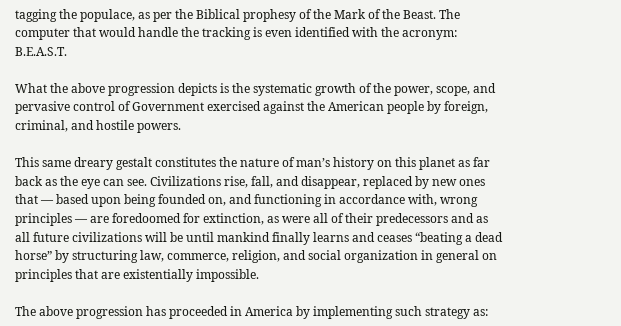tagging the populace, as per the Biblical prophesy of the Mark of the Beast. The computer that would handle the tracking is even identified with the acronym: B.E.A.S.T.

What the above progression depicts is the systematic growth of the power, scope, and pervasive control of Government exercised against the American people by foreign, criminal, and hostile powers.

This same dreary gestalt constitutes the nature of man’s history on this planet as far back as the eye can see. Civilizations rise, fall, and disappear, replaced by new ones that — based upon being founded on, and functioning in accordance with, wrong principles — are foredoomed for extinction, as were all of their predecessors and as all future civilizations will be until mankind finally learns and ceases “beating a dead horse” by structuring law, commerce, religion, and social organization in general on principles that are existentially impossible.

The above progression has proceeded in America by implementing such strategy as: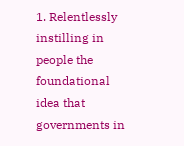1. Relentlessly instilling in people the foundational idea that governments in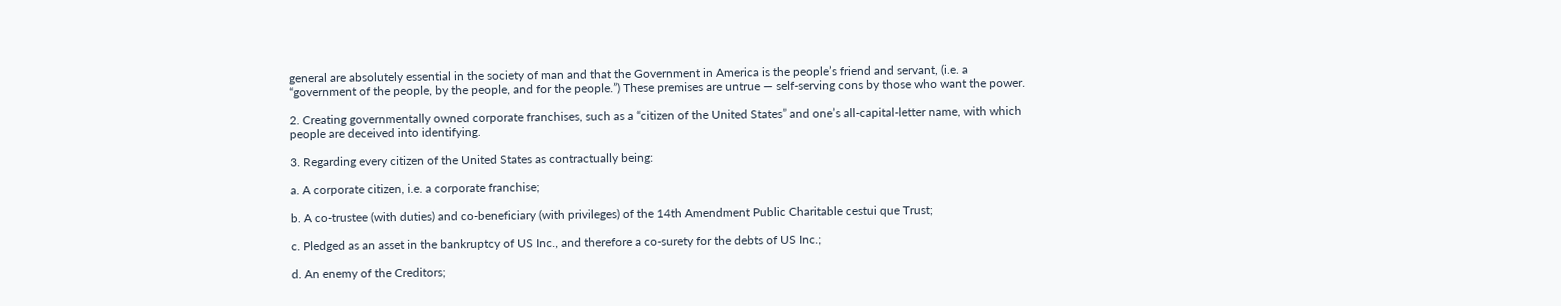general are absolutely essential in the society of man and that the Government in America is the people’s friend and servant, (i.e. a “government of the people, by the people, and for the people.”) These premises are untrue — self-serving cons by those who want the power.

2. Creating governmentally owned corporate franchises, such as a “citizen of the United States” and one’s all-capital-letter name, with which people are deceived into identifying.

3. Regarding every citizen of the United States as contractually being:

a. A corporate citizen, i.e. a corporate franchise;

b. A co-trustee (with duties) and co-beneficiary (with privileges) of the 14th Amendment Public Charitable cestui que Trust;

c. Pledged as an asset in the bankruptcy of US Inc., and therefore a co-surety for the debts of US Inc.;

d. An enemy of the Creditors;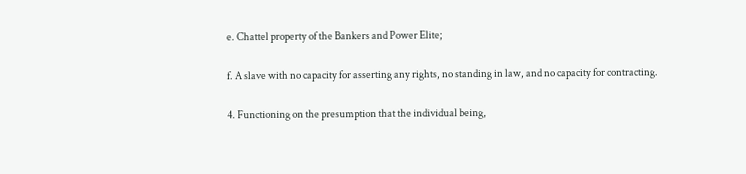e. Chattel property of the Bankers and Power Elite;

f. A slave with no capacity for asserting any rights, no standing in law, and no capacity for contracting.

4. Functioning on the presumption that the individual being,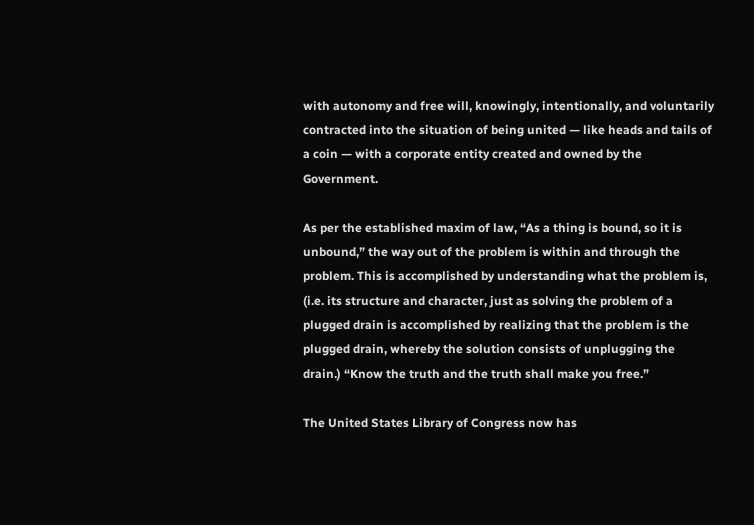with autonomy and free will, knowingly, intentionally, and voluntarily contracted into the situation of being united — like heads and tails of a coin — with a corporate entity created and owned by the Government.

As per the established maxim of law, “As a thing is bound, so it is unbound,” the way out of the problem is within and through the problem. This is accomplished by understanding what the problem is, (i.e. its structure and character, just as solving the problem of a plugged drain is accomplished by realizing that the problem is the plugged drain, whereby the solution consists of unplugging the drain.) “Know the truth and the truth shall make you free.”

The United States Library of Congress now has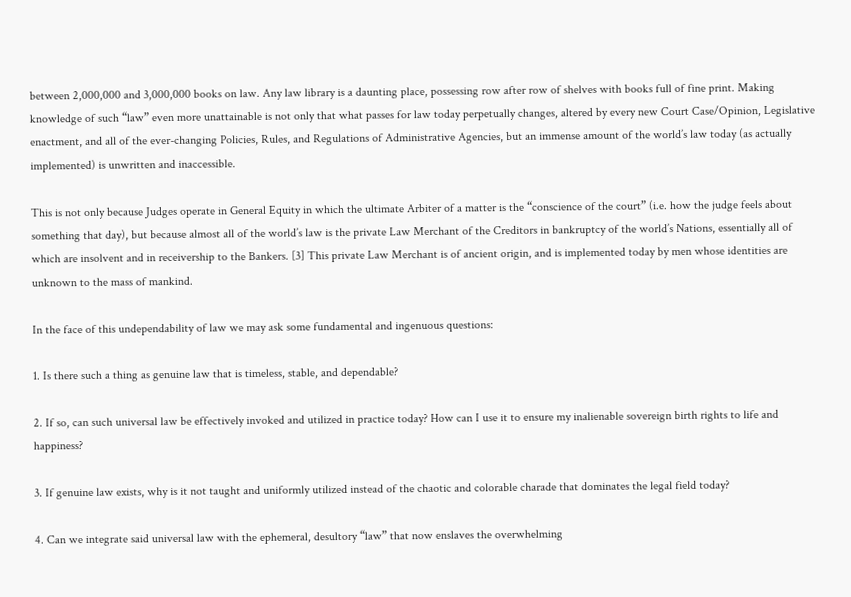between 2,000,000 and 3,000,000 books on law. Any law library is a daunting place, possessing row after row of shelves with books full of fine print. Making knowledge of such “law” even more unattainable is not only that what passes for law today perpetually changes, altered by every new Court Case/Opinion, Legislative enactment, and all of the ever-changing Policies, Rules, and Regulations of Administrative Agencies, but an immense amount of the world’s law today (as actually implemented) is unwritten and inaccessible.

This is not only because Judges operate in General Equity in which the ultimate Arbiter of a matter is the “conscience of the court” (i.e. how the judge feels about something that day), but because almost all of the world’s law is the private Law Merchant of the Creditors in bankruptcy of the world’s Nations, essentially all of which are insolvent and in receivership to the Bankers. [3] This private Law Merchant is of ancient origin, and is implemented today by men whose identities are unknown to the mass of mankind.

In the face of this undependability of law we may ask some fundamental and ingenuous questions:

1. Is there such a thing as genuine law that is timeless, stable, and dependable?

2. If so, can such universal law be effectively invoked and utilized in practice today? How can I use it to ensure my inalienable sovereign birth rights to life and happiness?

3. If genuine law exists, why is it not taught and uniformly utilized instead of the chaotic and colorable charade that dominates the legal field today?

4. Can we integrate said universal law with the ephemeral, desultory “law” that now enslaves the overwhelming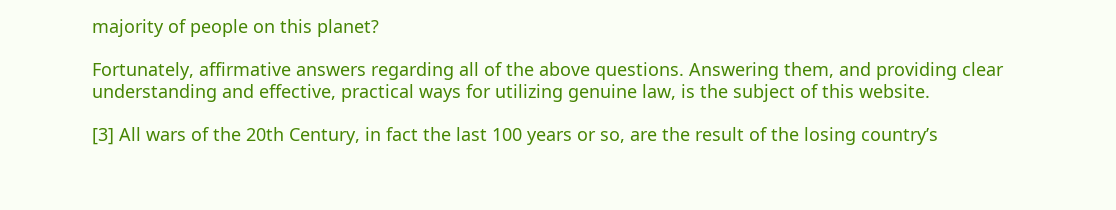majority of people on this planet?

Fortunately, affirmative answers regarding all of the above questions. Answering them, and providing clear understanding and effective, practical ways for utilizing genuine law, is the subject of this website.

[3] All wars of the 20th Century, in fact the last 100 years or so, are the result of the losing country’s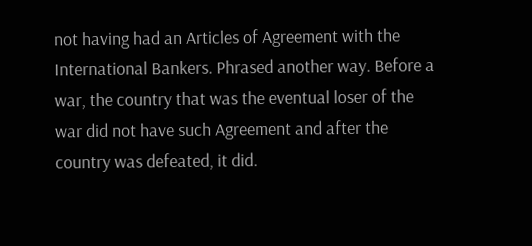not having had an Articles of Agreement with the International Bankers. Phrased another way. Before a war, the country that was the eventual loser of the war did not have such Agreement and after the country was defeated, it did.